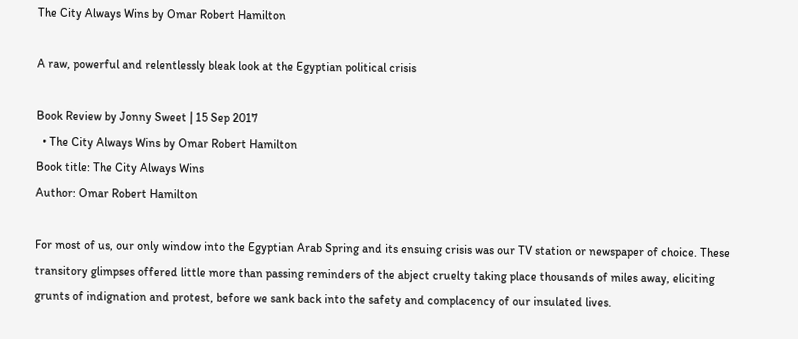The City Always Wins by Omar Robert Hamilton

A raw, powerful and relentlessly bleak look at the Egyptian political crisis

Book Review by Jonny Sweet | 15 Sep 2017
  • The City Always Wins by Omar Robert Hamilton
Book title: The City Always Wins
Author: Omar Robert Hamilton

For most of us, our only window into the Egyptian Arab Spring and its ensuing crisis was our TV station or newspaper of choice. These transitory glimpses offered little more than passing reminders of the abject cruelty taking place thousands of miles away, eliciting grunts of indignation and protest, before we sank back into the safety and complacency of our insulated lives.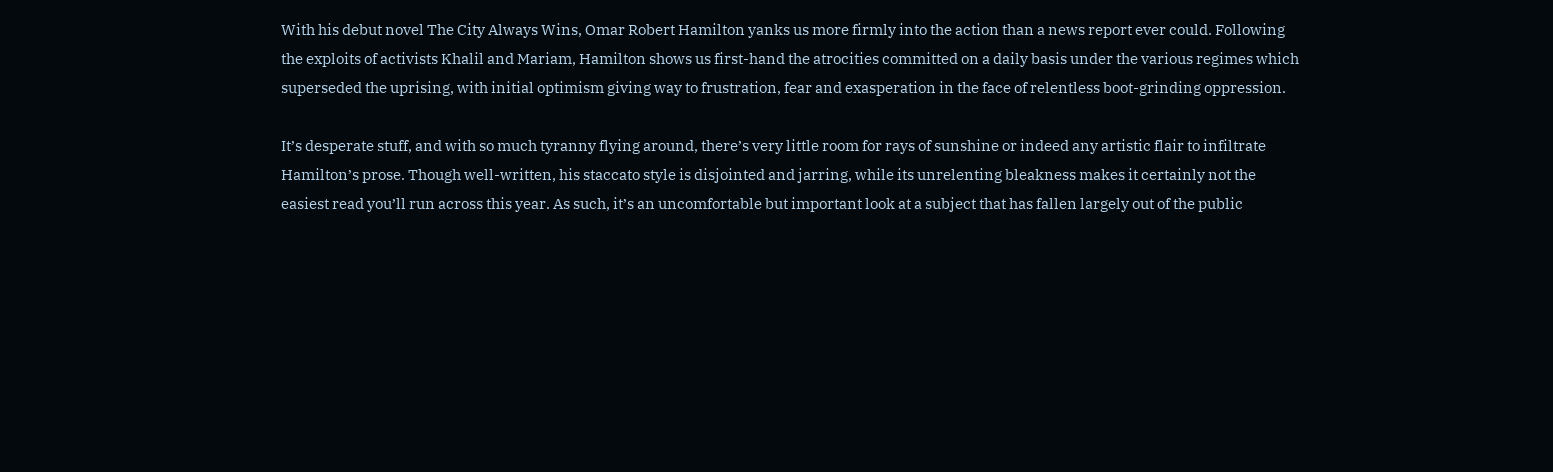With his debut novel The City Always Wins, Omar Robert Hamilton yanks us more firmly into the action than a news report ever could. Following the exploits of activists Khalil and Mariam, Hamilton shows us first-hand the atrocities committed on a daily basis under the various regimes which superseded the uprising, with initial optimism giving way to frustration, fear and exasperation in the face of relentless boot-grinding oppression.

It’s desperate stuff, and with so much tyranny flying around, there’s very little room for rays of sunshine or indeed any artistic flair to infiltrate Hamilton’s prose. Though well-written, his staccato style is disjointed and jarring, while its unrelenting bleakness makes it certainly not the easiest read you’ll run across this year. As such, it’s an uncomfortable but important look at a subject that has fallen largely out of the public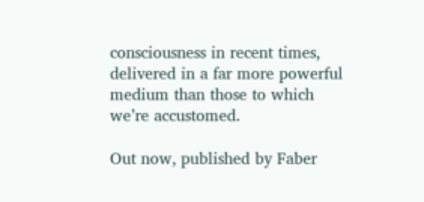consciousness in recent times, delivered in a far more powerful medium than those to which we’re accustomed.

Out now, published by Faber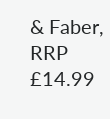& Faber, RRP £14.99